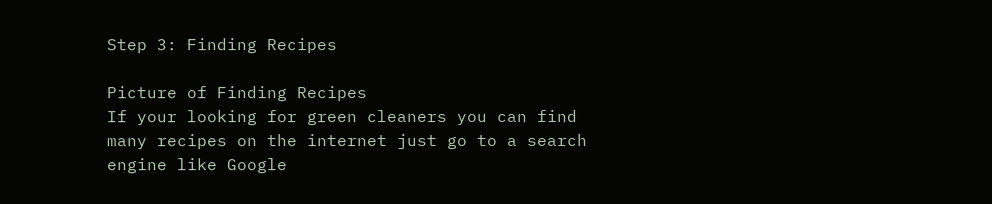Step 3: Finding Recipes

Picture of Finding Recipes
If your looking for green cleaners you can find many recipes on the internet just go to a search engine like Google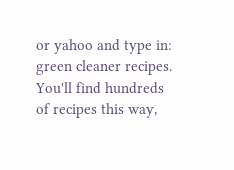or yahoo and type in: green cleaner recipes. You'll find hundreds of recipes this way,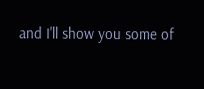and I'll show you some of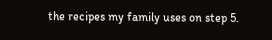the recipes my family uses on step 5.